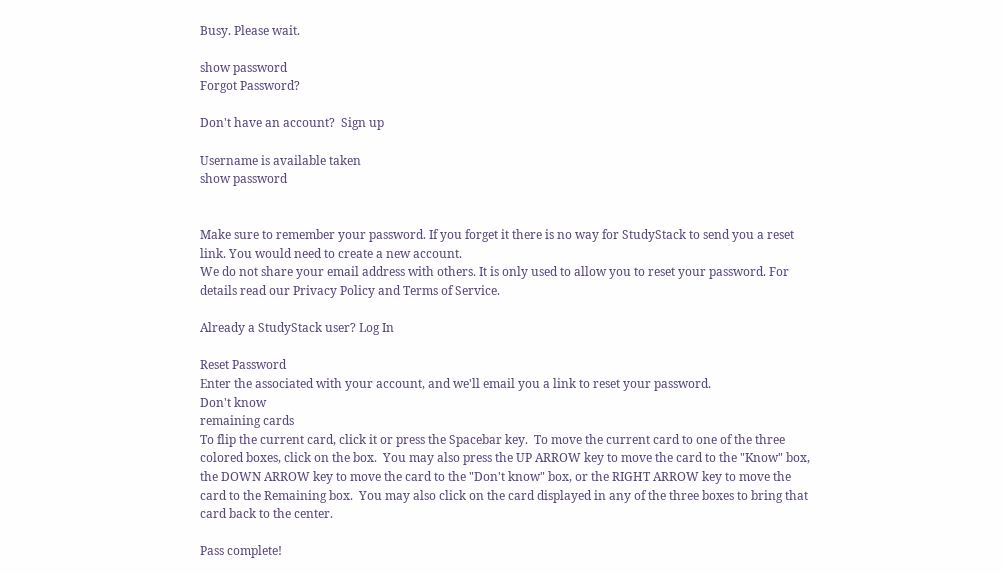Busy. Please wait.

show password
Forgot Password?

Don't have an account?  Sign up

Username is available taken
show password


Make sure to remember your password. If you forget it there is no way for StudyStack to send you a reset link. You would need to create a new account.
We do not share your email address with others. It is only used to allow you to reset your password. For details read our Privacy Policy and Terms of Service.

Already a StudyStack user? Log In

Reset Password
Enter the associated with your account, and we'll email you a link to reset your password.
Don't know
remaining cards
To flip the current card, click it or press the Spacebar key.  To move the current card to one of the three colored boxes, click on the box.  You may also press the UP ARROW key to move the card to the "Know" box, the DOWN ARROW key to move the card to the "Don't know" box, or the RIGHT ARROW key to move the card to the Remaining box.  You may also click on the card displayed in any of the three boxes to bring that card back to the center.

Pass complete!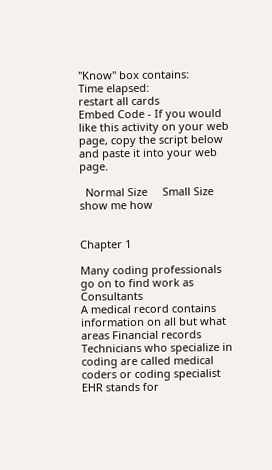"Know" box contains:
Time elapsed:
restart all cards
Embed Code - If you would like this activity on your web page, copy the script below and paste it into your web page.

  Normal Size     Small Size show me how


Chapter 1

Many coding professionals go on to find work as Consultants
A medical record contains information on all but what areas Financial records
Technicians who specialize in coding are called medical coders or coding specialist
EHR stands for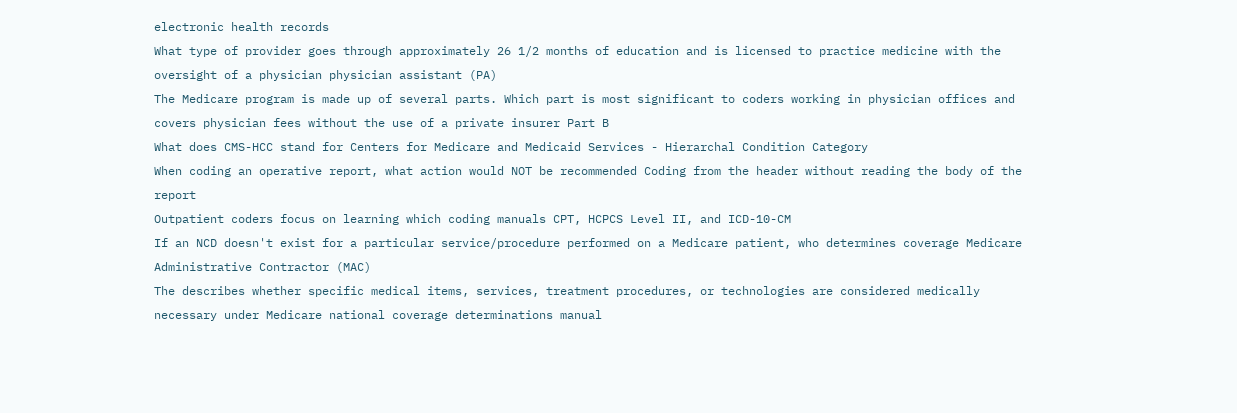electronic health records
What type of provider goes through approximately 26 1/2 months of education and is licensed to practice medicine with the oversight of a physician physician assistant (PA)
The Medicare program is made up of several parts. Which part is most significant to coders working in physician offices and covers physician fees without the use of a private insurer Part B
What does CMS-HCC stand for Centers for Medicare and Medicaid Services - Hierarchal Condition Category
When coding an operative report, what action would NOT be recommended Coding from the header without reading the body of the report
Outpatient coders focus on learning which coding manuals CPT, HCPCS Level II, and ICD-10-CM
If an NCD doesn't exist for a particular service/procedure performed on a Medicare patient, who determines coverage Medicare Administrative Contractor (MAC)
The describes whether specific medical items, services, treatment procedures, or technologies are considered medically necessary under Medicare national coverage determinations manual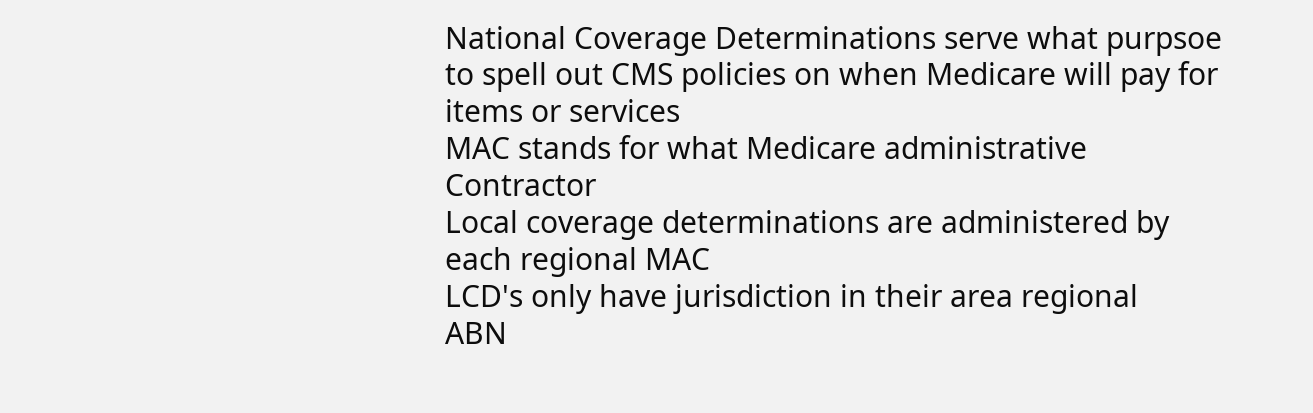National Coverage Determinations serve what purpsoe to spell out CMS policies on when Medicare will pay for items or services
MAC stands for what Medicare administrative Contractor
Local coverage determinations are administered by each regional MAC
LCD's only have jurisdiction in their area regional
ABN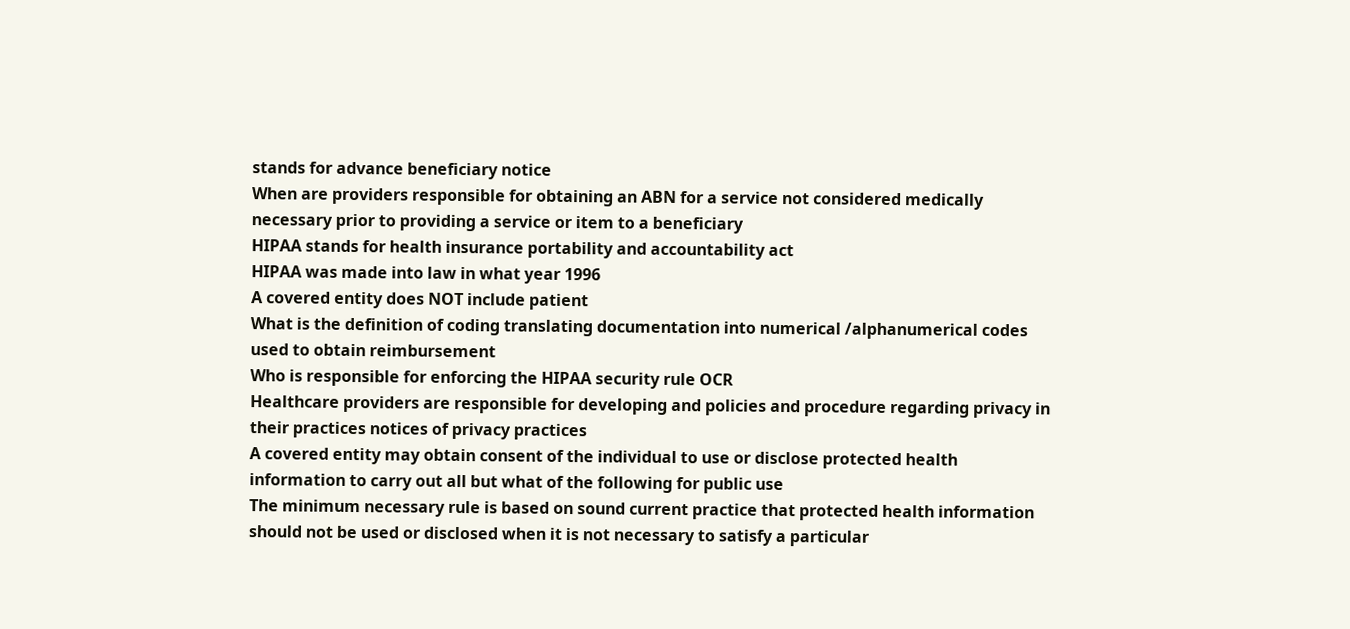stands for advance beneficiary notice
When are providers responsible for obtaining an ABN for a service not considered medically necessary prior to providing a service or item to a beneficiary
HIPAA stands for health insurance portability and accountability act
HIPAA was made into law in what year 1996
A covered entity does NOT include patient
What is the definition of coding translating documentation into numerical /alphanumerical codes used to obtain reimbursement
Who is responsible for enforcing the HIPAA security rule OCR
Healthcare providers are responsible for developing and policies and procedure regarding privacy in their practices notices of privacy practices
A covered entity may obtain consent of the individual to use or disclose protected health information to carry out all but what of the following for public use
The minimum necessary rule is based on sound current practice that protected health information should not be used or disclosed when it is not necessary to satisfy a particular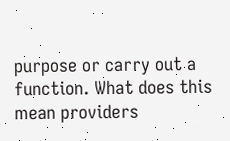purpose or carry out a function. What does this mean providers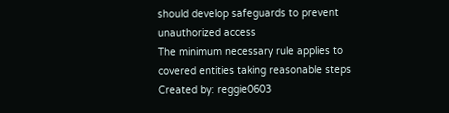should develop safeguards to prevent unauthorized access
The minimum necessary rule applies to covered entities taking reasonable steps
Created by: reggie0603